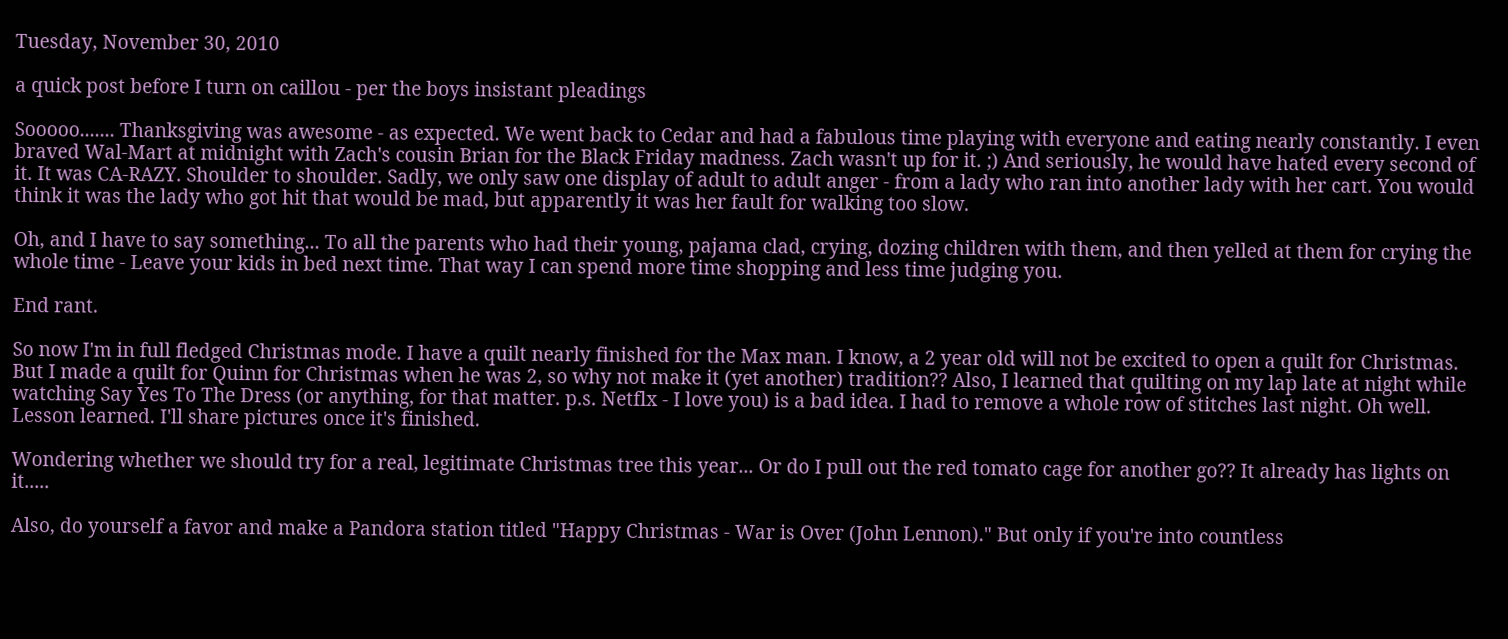Tuesday, November 30, 2010

a quick post before I turn on caillou - per the boys insistant pleadings

Sooooo....... Thanksgiving was awesome - as expected. We went back to Cedar and had a fabulous time playing with everyone and eating nearly constantly. I even braved Wal-Mart at midnight with Zach's cousin Brian for the Black Friday madness. Zach wasn't up for it. ;) And seriously, he would have hated every second of it. It was CA-RAZY. Shoulder to shoulder. Sadly, we only saw one display of adult to adult anger - from a lady who ran into another lady with her cart. You would think it was the lady who got hit that would be mad, but apparently it was her fault for walking too slow.

Oh, and I have to say something... To all the parents who had their young, pajama clad, crying, dozing children with them, and then yelled at them for crying the whole time - Leave your kids in bed next time. That way I can spend more time shopping and less time judging you.

End rant.

So now I'm in full fledged Christmas mode. I have a quilt nearly finished for the Max man. I know, a 2 year old will not be excited to open a quilt for Christmas. But I made a quilt for Quinn for Christmas when he was 2, so why not make it (yet another) tradition?? Also, I learned that quilting on my lap late at night while watching Say Yes To The Dress (or anything, for that matter. p.s. Netflx - I love you) is a bad idea. I had to remove a whole row of stitches last night. Oh well. Lesson learned. I'll share pictures once it's finished.

Wondering whether we should try for a real, legitimate Christmas tree this year... Or do I pull out the red tomato cage for another go?? It already has lights on it.....

Also, do yourself a favor and make a Pandora station titled "Happy Christmas - War is Over (John Lennon)." But only if you're into countless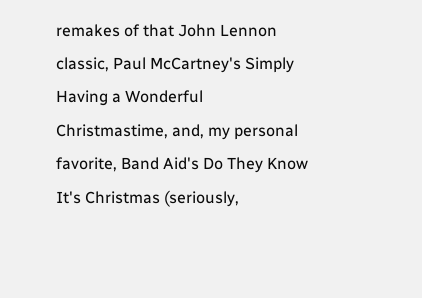remakes of that John Lennon classic, Paul McCartney's Simply Having a Wonderful Christmastime, and, my personal favorite, Band Aid's Do They Know It's Christmas (seriously,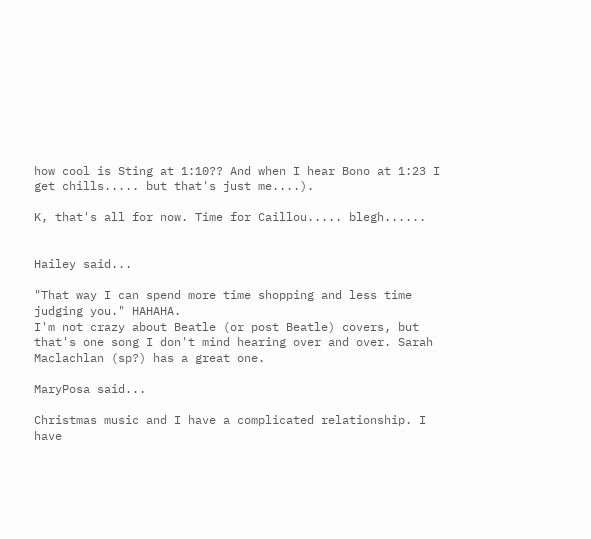how cool is Sting at 1:10?? And when I hear Bono at 1:23 I get chills..... but that's just me....).

K, that's all for now. Time for Caillou..... blegh......


Hailey said...

"That way I can spend more time shopping and less time judging you." HAHAHA.
I'm not crazy about Beatle (or post Beatle) covers, but that's one song I don't mind hearing over and over. Sarah Maclachlan (sp?) has a great one.

MaryPosa said...

Christmas music and I have a complicated relationship. I have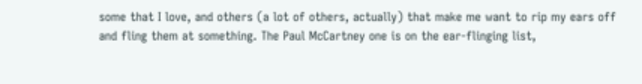some that I love, and others (a lot of others, actually) that make me want to rip my ears off and fling them at something. The Paul McCartney one is on the ear-flinging list,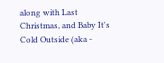along with Last Christmas, and Baby It's Cold Outside (aka -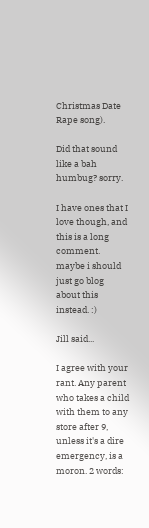Christmas Date Rape song).

Did that sound like a bah humbug? sorry.

I have ones that I love though, and this is a long comment. maybe i should just go blog about this instead. :)

Jill said...

I agree with your rant. Any parent who takes a child with them to any store after 9, unless it's a dire emergency, is a moron. 2 words: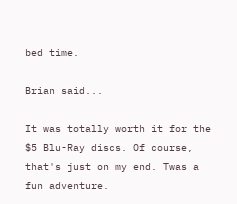bed time.

Brian said...

It was totally worth it for the $5 Blu-Ray discs. Of course, that's just on my end. Twas a fun adventure.